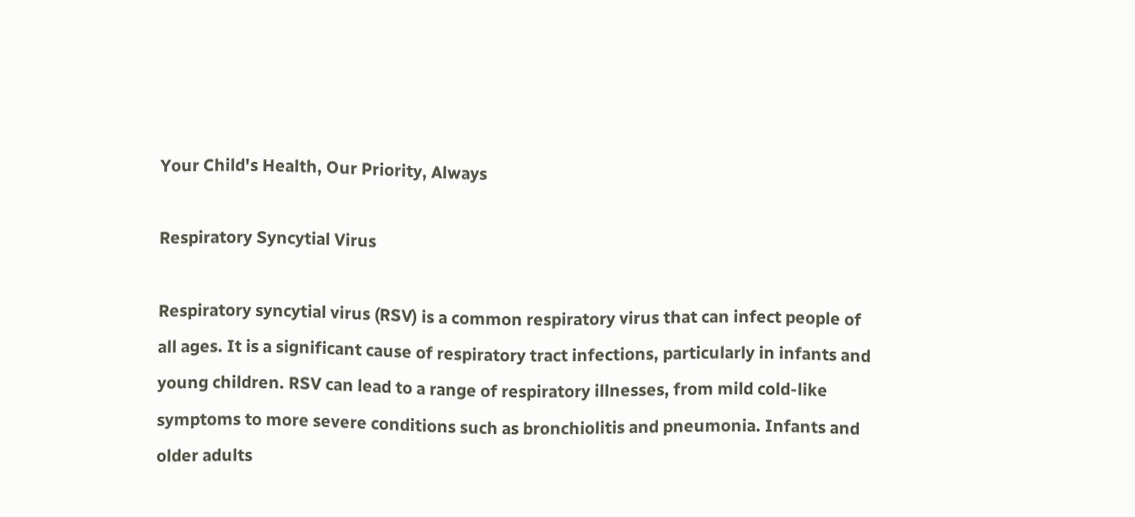Your Child's Health, Our Priority, Always

Respiratory Syncytial Virus

Respiratory syncytial virus (RSV) is a common respiratory virus that can infect people of all ages. It is a significant cause of respiratory tract infections, particularly in infants and young children. RSV can lead to a range of respiratory illnesses, from mild cold-like symptoms to more severe conditions such as bronchiolitis and pneumonia. Infants and older adults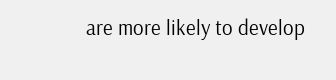are more likely to develop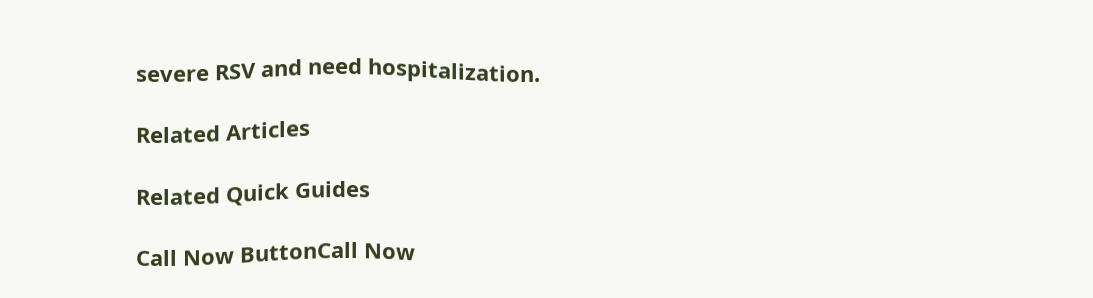severe RSV and need hospitalization.

Related Articles

Related Quick Guides

Call Now ButtonCall Now